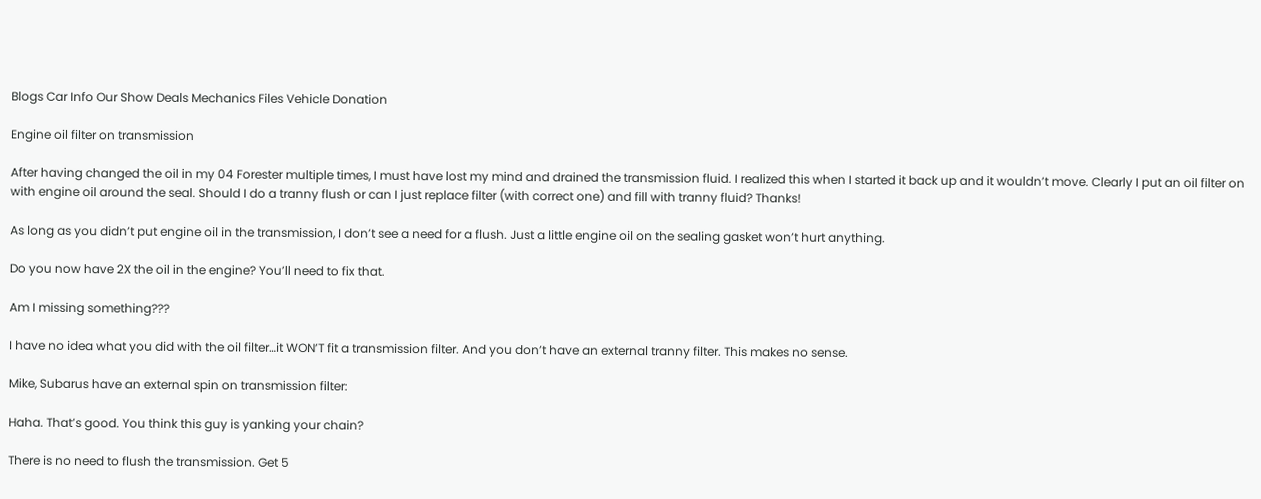Blogs Car Info Our Show Deals Mechanics Files Vehicle Donation

Engine oil filter on transmission

After having changed the oil in my 04 Forester multiple times, I must have lost my mind and drained the transmission fluid. I realized this when I started it back up and it wouldn’t move. Clearly I put an oil filter on with engine oil around the seal. Should I do a tranny flush or can I just replace filter (with correct one) and fill with tranny fluid? Thanks!

As long as you didn’t put engine oil in the transmission, I don’t see a need for a flush. Just a little engine oil on the sealing gasket won’t hurt anything.

Do you now have 2X the oil in the engine? You’ll need to fix that.

Am I missing something???

I have no idea what you did with the oil filter…it WON’T fit a transmission filter. And you don’t have an external tranny filter. This makes no sense.

Mike, Subarus have an external spin on transmission filter:

Haha. That’s good. You think this guy is yanking your chain?

There is no need to flush the transmission. Get 5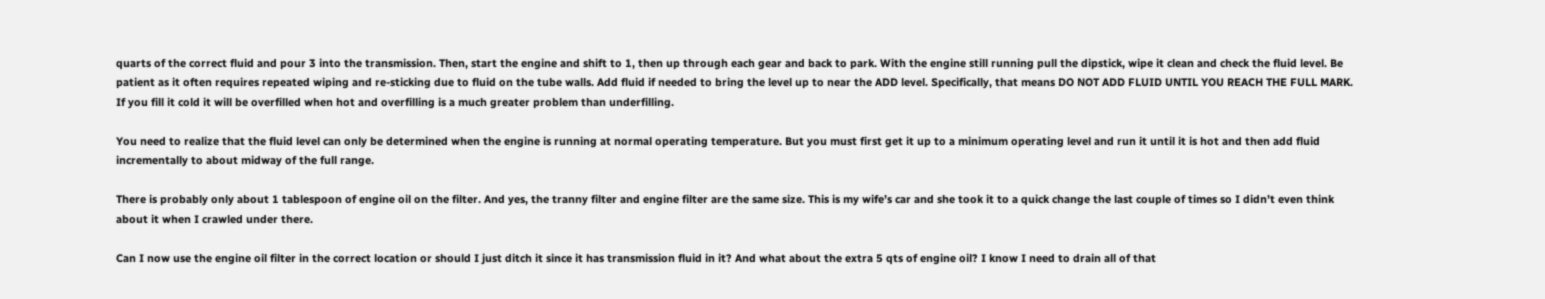quarts of the correct fluid and pour 3 into the transmission. Then, start the engine and shift to 1, then up through each gear and back to park. With the engine still running pull the dipstick, wipe it clean and check the fluid level. Be patient as it often requires repeated wiping and re-sticking due to fluid on the tube walls. Add fluid if needed to bring the level up to near the ADD level. Specifically, that means DO NOT ADD FLUID UNTIL YOU REACH THE FULL MARK. If you fill it cold it will be overfilled when hot and overfilling is a much greater problem than underfilling.

You need to realize that the fluid level can only be determined when the engine is running at normal operating temperature. But you must first get it up to a minimum operating level and run it until it is hot and then add fluid incrementally to about midway of the full range.

There is probably only about 1 tablespoon of engine oil on the filter. And yes, the tranny filter and engine filter are the same size. This is my wife’s car and she took it to a quick change the last couple of times so I didn’t even think about it when I crawled under there.

Can I now use the engine oil filter in the correct location or should I just ditch it since it has transmission fluid in it? And what about the extra 5 qts of engine oil? I know I need to drain all of that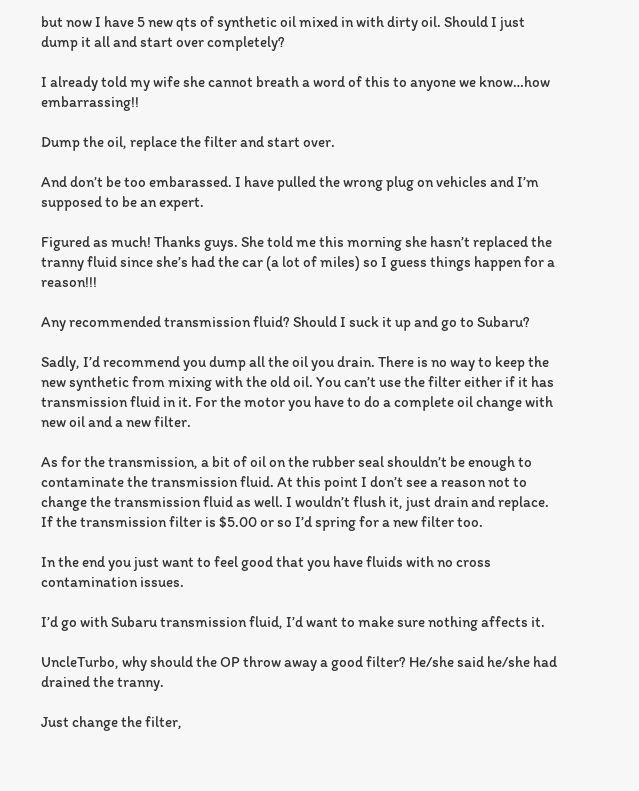but now I have 5 new qts of synthetic oil mixed in with dirty oil. Should I just dump it all and start over completely?

I already told my wife she cannot breath a word of this to anyone we know…how embarrassing!!

Dump the oil, replace the filter and start over.

And don’t be too embarassed. I have pulled the wrong plug on vehicles and I’m supposed to be an expert.

Figured as much! Thanks guys. She told me this morning she hasn’t replaced the tranny fluid since she’s had the car (a lot of miles) so I guess things happen for a reason!!!

Any recommended transmission fluid? Should I suck it up and go to Subaru?

Sadly, I’d recommend you dump all the oil you drain. There is no way to keep the new synthetic from mixing with the old oil. You can’t use the filter either if it has transmission fluid in it. For the motor you have to do a complete oil change with new oil and a new filter.

As for the transmission, a bit of oil on the rubber seal shouldn’t be enough to contaminate the transmission fluid. At this point I don’t see a reason not to change the transmission fluid as well. I wouldn’t flush it, just drain and replace. If the transmission filter is $5.00 or so I’d spring for a new filter too.

In the end you just want to feel good that you have fluids with no cross contamination issues.

I’d go with Subaru transmission fluid, I’d want to make sure nothing affects it.

UncleTurbo, why should the OP throw away a good filter? He/she said he/she had drained the tranny.

Just change the filter,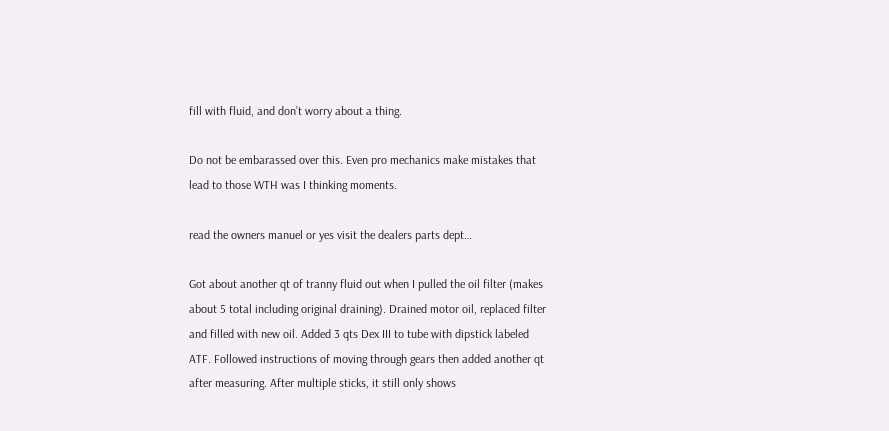fill with fluid, and don’t worry about a thing.

Do not be embarassed over this. Even pro mechanics make mistakes that lead to those WTH was I thinking moments.

read the owners manuel or yes visit the dealers parts dept…

Got about another qt of tranny fluid out when I pulled the oil filter (makes about 5 total including original draining). Drained motor oil, replaced filter and filled with new oil. Added 3 qts Dex III to tube with dipstick labeled ATF. Followed instructions of moving through gears then added another qt after measuring. After multiple sticks, it still only shows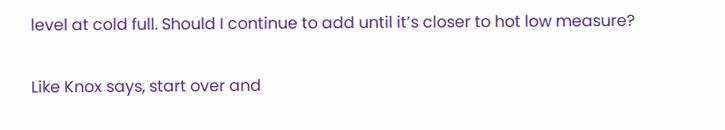level at cold full. Should I continue to add until it’s closer to hot low measure?

Like Knox says, start over and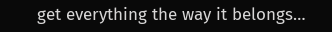get everything the way it belongs…